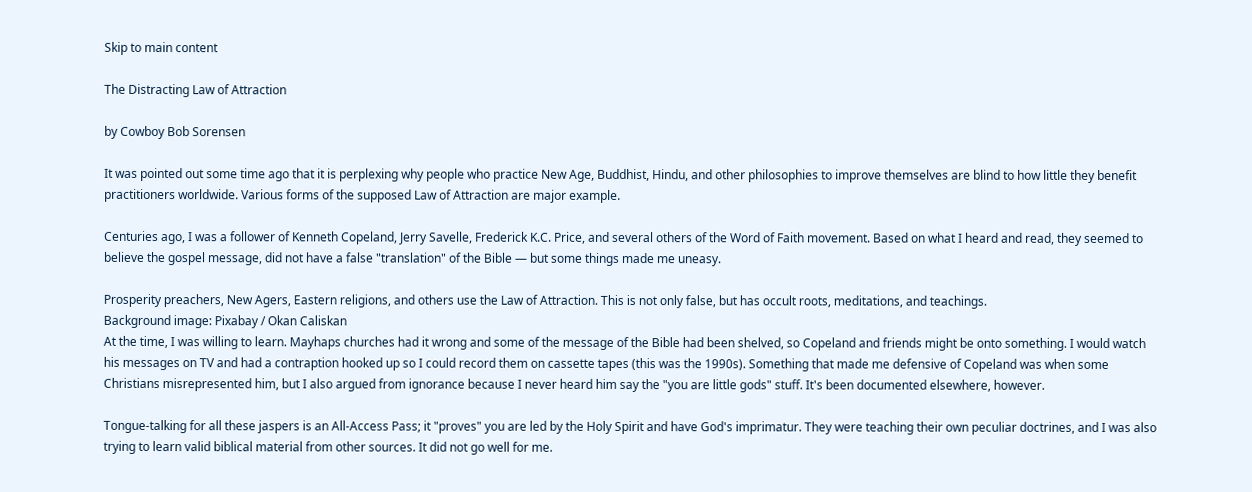Skip to main content

The Distracting Law of Attraction

by Cowboy Bob Sorensen

It was pointed out some time ago that it is perplexing why people who practice New Age, Buddhist, Hindu, and other philosophies to improve themselves are blind to how little they benefit practitioners worldwide. Various forms of the supposed Law of Attraction are major example.

Centuries ago, I was a follower of Kenneth Copeland, Jerry Savelle, Frederick K.C. Price, and several others of the Word of Faith movement. Based on what I heard and read, they seemed to believe the gospel message, did not have a false "translation" of the Bible — but some things made me uneasy.

Prosperity preachers, New Agers, Eastern religions, and others use the Law of Attraction. This is not only false, but has occult roots, meditations, and teachings.
Background image: Pixabay / Okan Caliskan
At the time, I was willing to learn. Mayhaps churches had it wrong and some of the message of the Bible had been shelved, so Copeland and friends might be onto something. I would watch his messages on TV and had a contraption hooked up so I could record them on cassette tapes (this was the 1990s). Something that made me defensive of Copeland was when some Christians misrepresented him, but I also argued from ignorance because I never heard him say the "you are little gods" stuff. It's been documented elsewhere, however.

Tongue-talking for all these jaspers is an All-Access Pass; it "proves" you are led by the Holy Spirit and have God's imprimatur. They were teaching their own peculiar doctrines, and I was also trying to learn valid biblical material from other sources. It did not go well for me.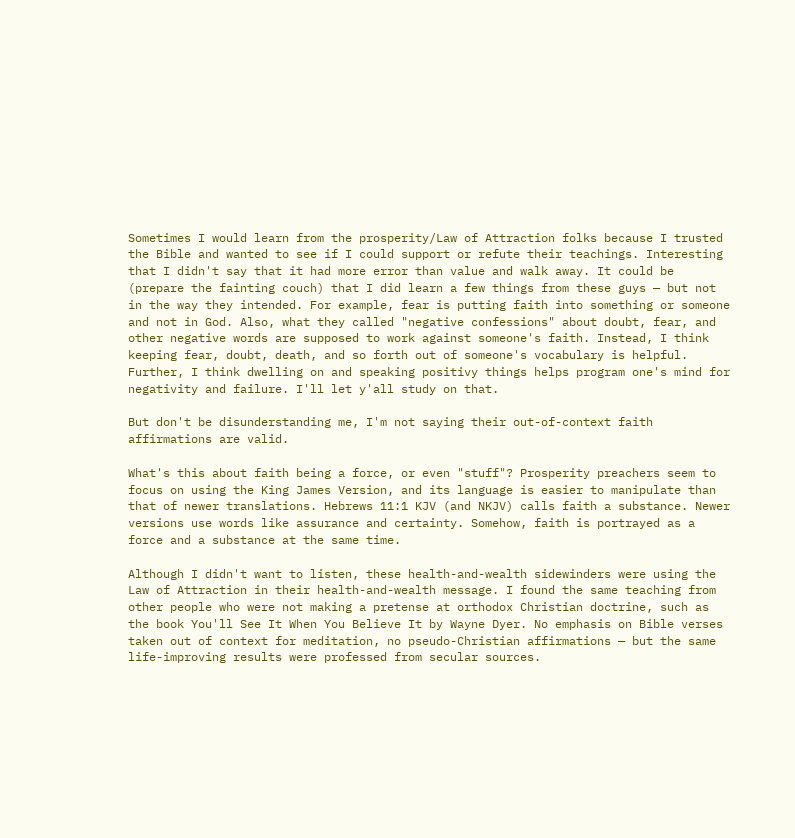Sometimes I would learn from the prosperity/Law of Attraction folks because I trusted the Bible and wanted to see if I could support or refute their teachings. Interesting that I didn't say that it had more error than value and walk away. It could be (prepare the fainting couch) that I did learn a few things from these guys — but not in the way they intended. For example, fear is putting faith into something or someone and not in God. Also, what they called "negative confessions" about doubt, fear, and other negative words are supposed to work against someone's faith. Instead, I think keeping fear, doubt, death, and so forth out of someone's vocabulary is helpful. Further, I think dwelling on and speaking positivy things helps program one's mind for negativity and failure. I'll let y'all study on that.

But don't be disunderstanding me, I'm not saying their out-of-context faith affirmations are valid.

What's this about faith being a force, or even "stuff"? Prosperity preachers seem to focus on using the King James Version, and its language is easier to manipulate than that of newer translations. Hebrews 11:1 KJV (and NKJV) calls faith a substance. Newer versions use words like assurance and certainty. Somehow, faith is portrayed as a force and a substance at the same time.

Although I didn't want to listen, these health-and-wealth sidewinders were using the Law of Attraction in their health-and-wealth message. I found the same teaching from other people who were not making a pretense at orthodox Christian doctrine, such as the book You'll See It When You Believe It by Wayne Dyer. No emphasis on Bible verses taken out of context for meditation, no pseudo-Christian affirmations — but the same life-improving results were professed from secular sources.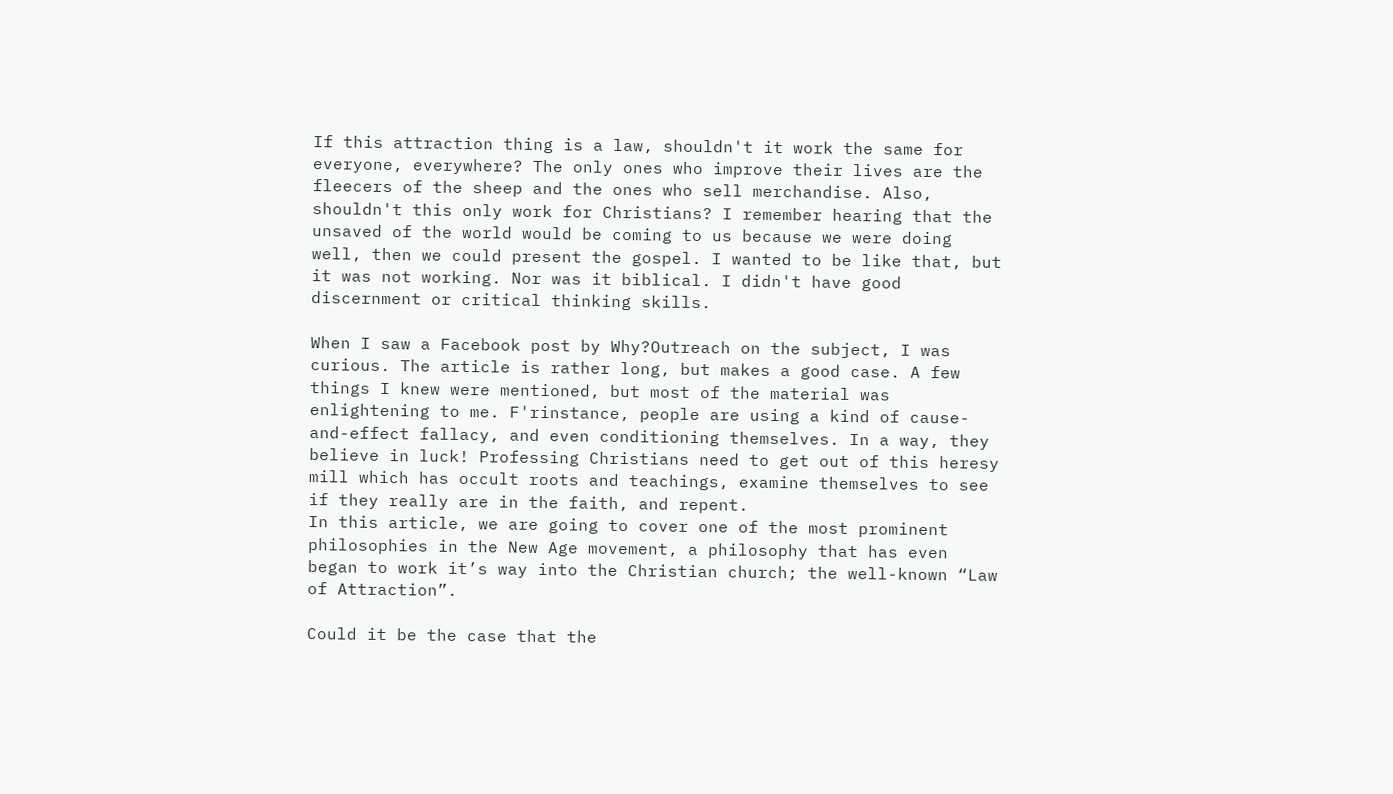If this attraction thing is a law, shouldn't it work the same for everyone, everywhere? The only ones who improve their lives are the fleecers of the sheep and the ones who sell merchandise. Also, shouldn't this only work for Christians? I remember hearing that the unsaved of the world would be coming to us because we were doing well, then we could present the gospel. I wanted to be like that, but it was not working. Nor was it biblical. I didn't have good discernment or critical thinking skills.

When I saw a Facebook post by Why?Outreach on the subject, I was curious. The article is rather long, but makes a good case. A few things I knew were mentioned, but most of the material was enlightening to me. F'rinstance, people are using a kind of cause-and-effect fallacy, and even conditioning themselves. In a way, they believe in luck! Professing Christians need to get out of this heresy mill which has occult roots and teachings, examine themselves to see if they really are in the faith, and repent.
In this article, we are going to cover one of the most prominent philosophies in the New Age movement, a philosophy that has even began to work it’s way into the Christian church; the well-known “Law of Attraction”.

Could it be the case that the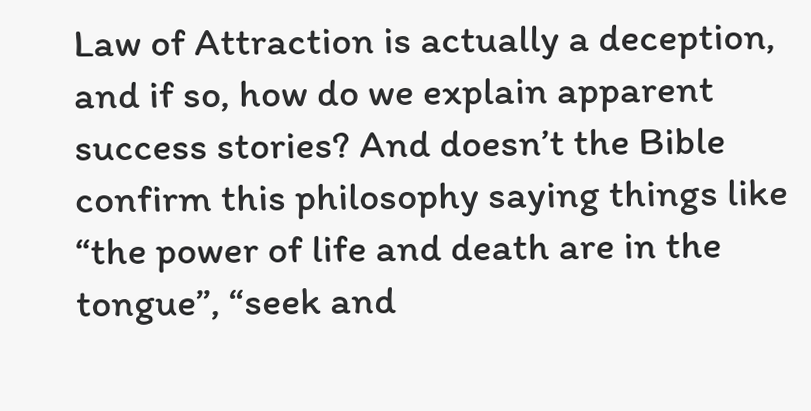Law of Attraction is actually a deception, and if so, how do we explain apparent success stories? And doesn’t the Bible confirm this philosophy saying things like “the power of life and death are in the tongue”, “seek and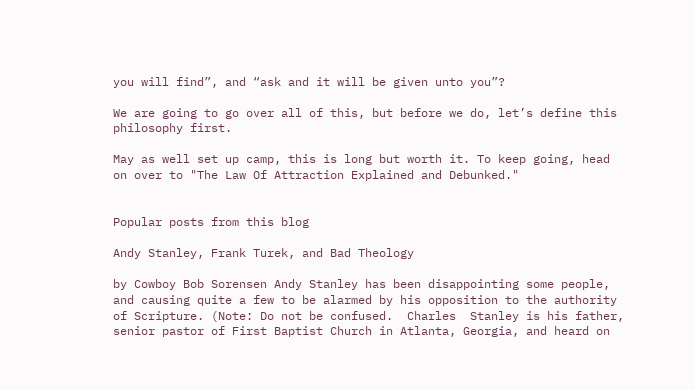you will find”, and “ask and it will be given unto you”?

We are going to go over all of this, but before we do, let’s define this philosophy first.

May as well set up camp, this is long but worth it. To keep going, head on over to "The Law Of Attraction Explained and Debunked."


Popular posts from this blog

Andy Stanley, Frank Turek, and Bad Theology

by Cowboy Bob Sorensen Andy Stanley has been disappointing some people, and causing quite a few to be alarmed by his opposition to the authority of Scripture. (Note: Do not be confused.  Charles  Stanley is his father, senior pastor of First Baptist Church in Atlanta, Georgia, and heard on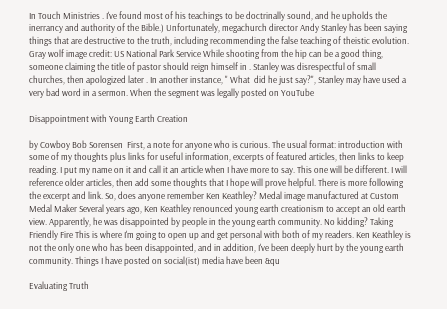In Touch Ministries . I've found most of his teachings to be doctrinally sound, and he upholds the inerrancy and authority of the Bible.) Unfortunately, megachurch director Andy Stanley has been saying things that are destructive to the truth, including recommending the false teaching of theistic evolution. Gray wolf image credit: US National Park Service While shooting from the hip can be a good thing, someone claiming the title of pastor should reign himself in . Stanley was disrespectful of small churches, then apologized later . In another instance, " What  did he just say?", Stanley may have used a very bad word in a sermon. When the segment was legally posted on YouTube

Disappointment with Young Earth Creation

by Cowboy Bob Sorensen  First, a note for anyone who is curious. The usual format: introduction with some of my thoughts plus links for useful information, excerpts of featured articles, then links to keep reading. I put my name on it and call it an article when I have more to say. This one will be different. I will reference older articles, then add some thoughts that I hope will prove helpful. There is more following the excerpt and link. So, does anyone remember Ken Keathley? Medal image manufactured at Custom Medal Maker Several years ago, Ken Keathley renounced young earth creationism to accept an old earth view. Apparently, he was disappointed by people in the young earth community. No kidding? Taking Friendly Fire This is where I'm going to open up and get personal with both of my readers. Ken Keathley is not the only one who has been disappointed, and in addition, I've been deeply hurt by the young earth community. Things I have posted on social(ist) media have been &qu

Evaluating Truth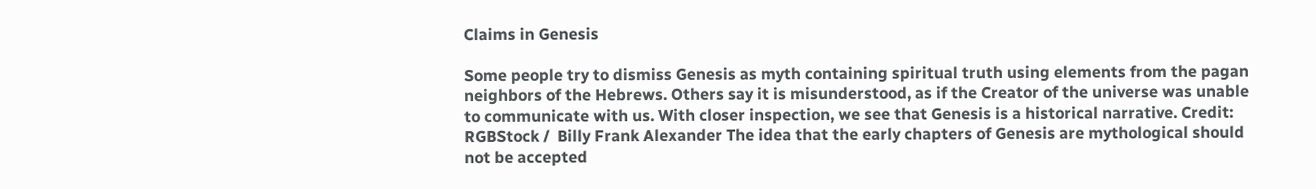Claims in Genesis

Some people try to dismiss Genesis as myth containing spiritual truth using elements from the pagan neighbors of the Hebrews. Others say it is misunderstood, as if the Creator of the universe was unable to communicate with us. With closer inspection, we see that Genesis is a historical narrative. Credit: RGBStock /  Billy Frank Alexander The idea that the early chapters of Genesis are mythological should not be accepted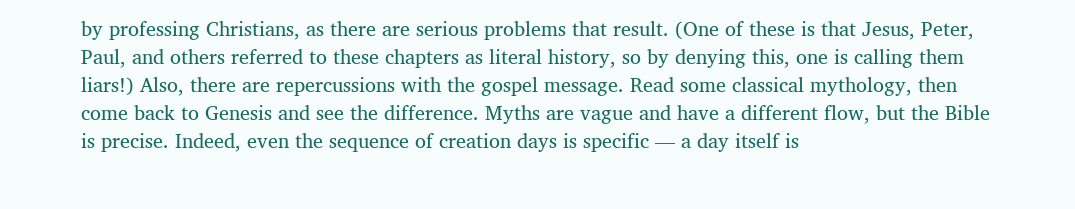by professing Christians, as there are serious problems that result. (One of these is that Jesus, Peter, Paul, and others referred to these chapters as literal history, so by denying this, one is calling them liars!) Also, there are repercussions with the gospel message. Read some classical mythology, then come back to Genesis and see the difference. Myths are vague and have a different flow, but the Bible is precise. Indeed, even the sequence of creation days is specific — a day itself is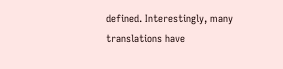defined. Interestingly, many translations have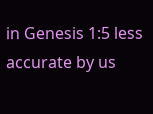in Genesis 1:5 less accurate by us